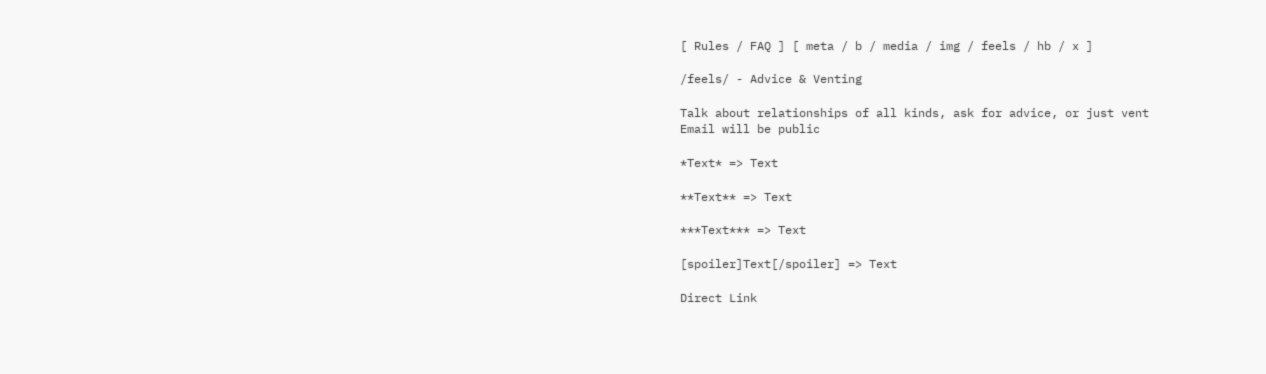[ Rules / FAQ ] [ meta / b / media / img / feels / hb / x ]

/feels/ - Advice & Venting

Talk about relationships of all kinds, ask for advice, or just vent
Email will be public

*Text* => Text

**Text** => Text

***Text*** => Text

[spoiler]Text[/spoiler] => Text

Direct Link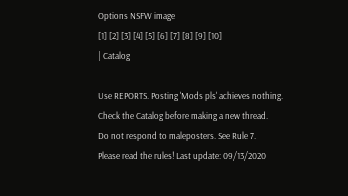Options NSFW image
[1] [2] [3] [4] [5] [6] [7] [8] [9] [10]
| Catalog

Use REPORTS. Posting 'Mods pls' achieves nothing.
Check the Catalog before making a new thread.
Do not respond to maleposters. See Rule 7.
Please read the rules! Last update: 09/13/2020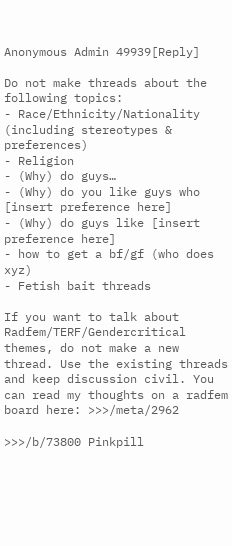Anonymous Admin 49939[Reply]

Do not make threads about the following topics:
- Race/Ethnicity/Nationality (including stereotypes & preferences)
- Religion
- (Why) do guys…
- (Why) do you like guys who [insert preference here]
- (Why) do guys like [insert preference here]
- how to get a bf/gf (who does xyz)
- Fetish bait threads

If you want to talk about Radfem/TERF/Gendercritical themes, do not make a new thread. Use the existing threads and keep discussion civil. You can read my thoughts on a radfem board here: >>>/meta/2962

>>>/b/73800 Pinkpill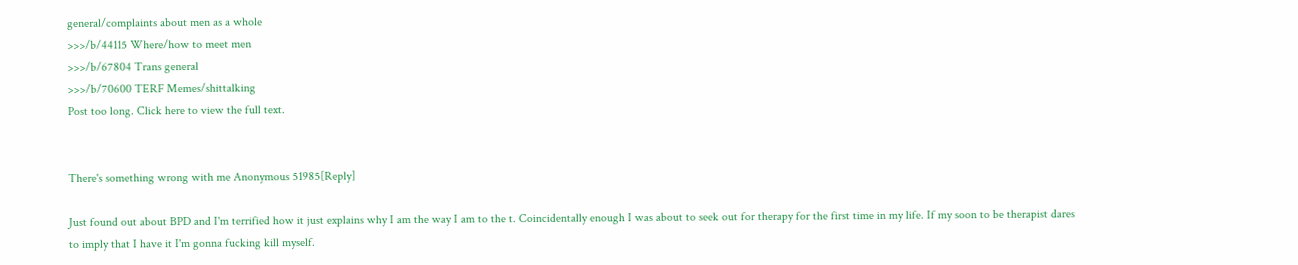general/complaints about men as a whole
>>>/b/44115 Where/how to meet men
>>>/b/67804 Trans general
>>>/b/70600 TERF Memes/shittalking
Post too long. Click here to view the full text.


There's something wrong with me Anonymous 51985[Reply]

Just found out about BPD and I'm terrified how it just explains why I am the way I am to the t. Coincidentally enough I was about to seek out for therapy for the first time in my life. If my soon to be therapist dares to imply that I have it I'm gonna fucking kill myself.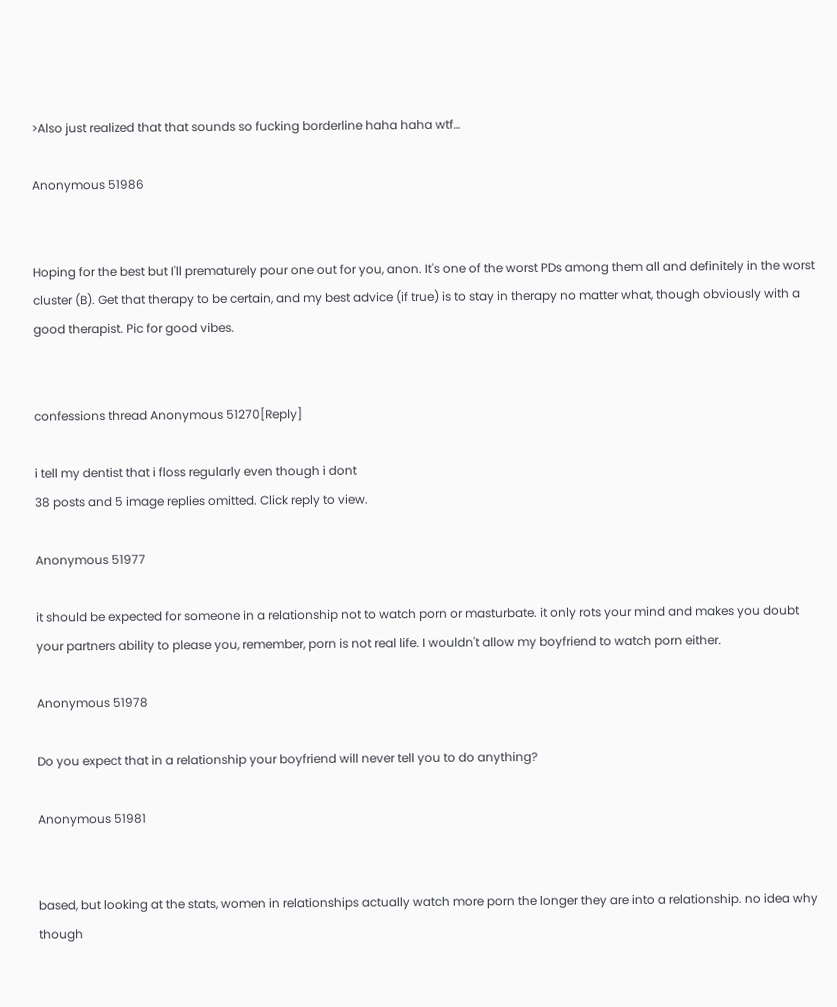>Also just realized that that sounds so fucking borderline haha haha wtf…

Anonymous 51986


Hoping for the best but I'll prematurely pour one out for you, anon. It's one of the worst PDs among them all and definitely in the worst cluster (B). Get that therapy to be certain, and my best advice (if true) is to stay in therapy no matter what, though obviously with a good therapist. Pic for good vibes.


confessions thread Anonymous 51270[Reply]

i tell my dentist that i floss regularly even though i dont
38 posts and 5 image replies omitted. Click reply to view.

Anonymous 51977

it should be expected for someone in a relationship not to watch porn or masturbate. it only rots your mind and makes you doubt your partners ability to please you, remember, porn is not real life. I wouldn't allow my boyfriend to watch porn either.

Anonymous 51978

Do you expect that in a relationship your boyfriend will never tell you to do anything?

Anonymous 51981


based, but looking at the stats, women in relationships actually watch more porn the longer they are into a relationship. no idea why though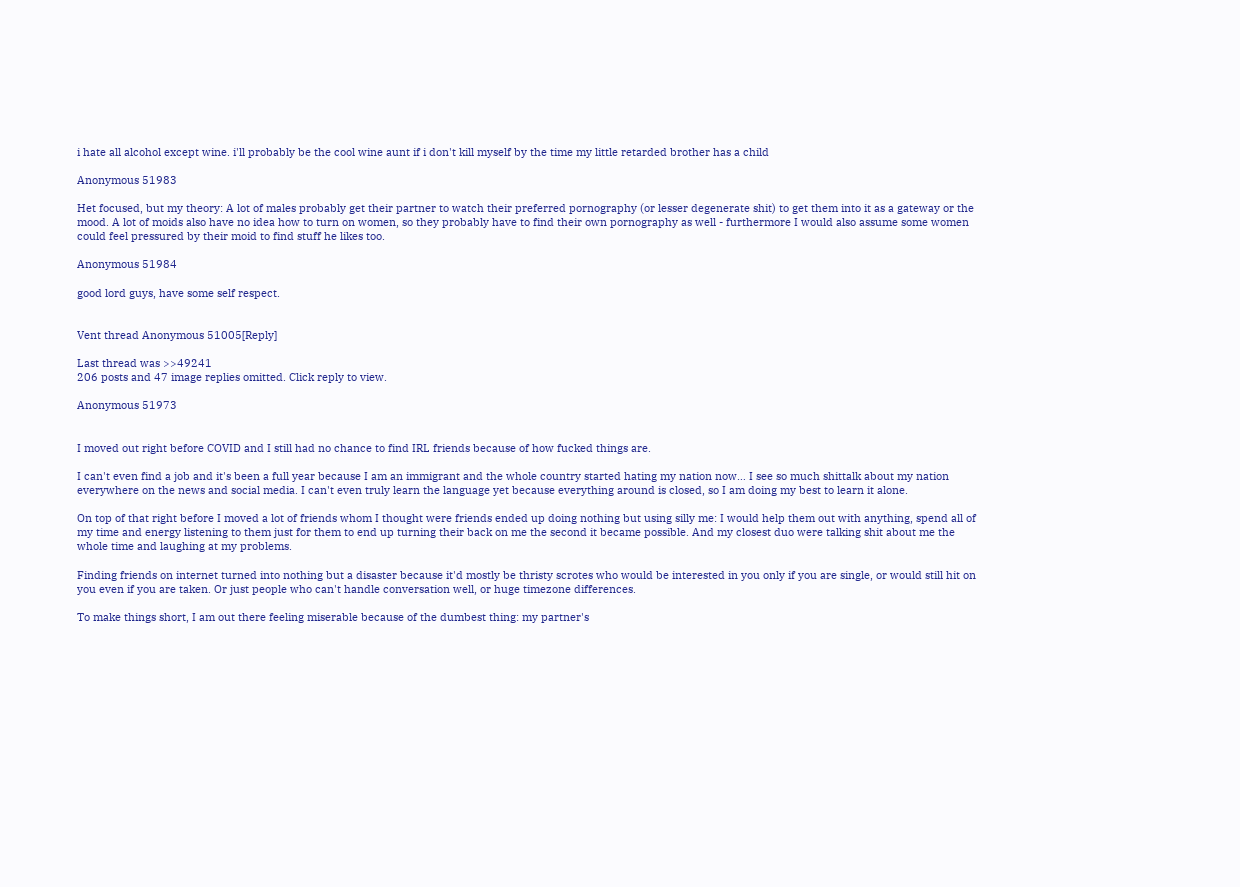i hate all alcohol except wine. i'll probably be the cool wine aunt if i don't kill myself by the time my little retarded brother has a child

Anonymous 51983

Het focused, but my theory: A lot of males probably get their partner to watch their preferred pornography (or lesser degenerate shit) to get them into it as a gateway or the mood. A lot of moids also have no idea how to turn on women, so they probably have to find their own pornography as well - furthermore I would also assume some women could feel pressured by their moid to find stuff he likes too.

Anonymous 51984

good lord guys, have some self respect.


Vent thread Anonymous 51005[Reply]

Last thread was >>49241
206 posts and 47 image replies omitted. Click reply to view.

Anonymous 51973


I moved out right before COVID and I still had no chance to find IRL friends because of how fucked things are.

I can't even find a job and it's been a full year because I am an immigrant and the whole country started hating my nation now… I see so much shittalk about my nation everywhere on the news and social media. I can't even truly learn the language yet because everything around is closed, so I am doing my best to learn it alone.

On top of that right before I moved a lot of friends whom I thought were friends ended up doing nothing but using silly me: I would help them out with anything, spend all of my time and energy listening to them just for them to end up turning their back on me the second it became possible. And my closest duo were talking shit about me the whole time and laughing at my problems.

Finding friends on internet turned into nothing but a disaster because it'd mostly be thristy scrotes who would be interested in you only if you are single, or would still hit on you even if you are taken. Or just people who can't handle conversation well, or huge timezone differences.

To make things short, I am out there feeling miserable because of the dumbest thing: my partner's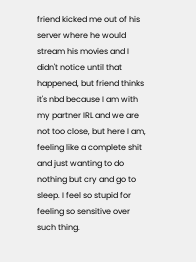friend kicked me out of his server where he would stream his movies and I didn't notice until that happened, but friend thinks it's nbd because I am with my partner IRL and we are not too close, but here I am, feeling like a complete shit and just wanting to do nothing but cry and go to sleep. I feel so stupid for feeling so sensitive over such thing.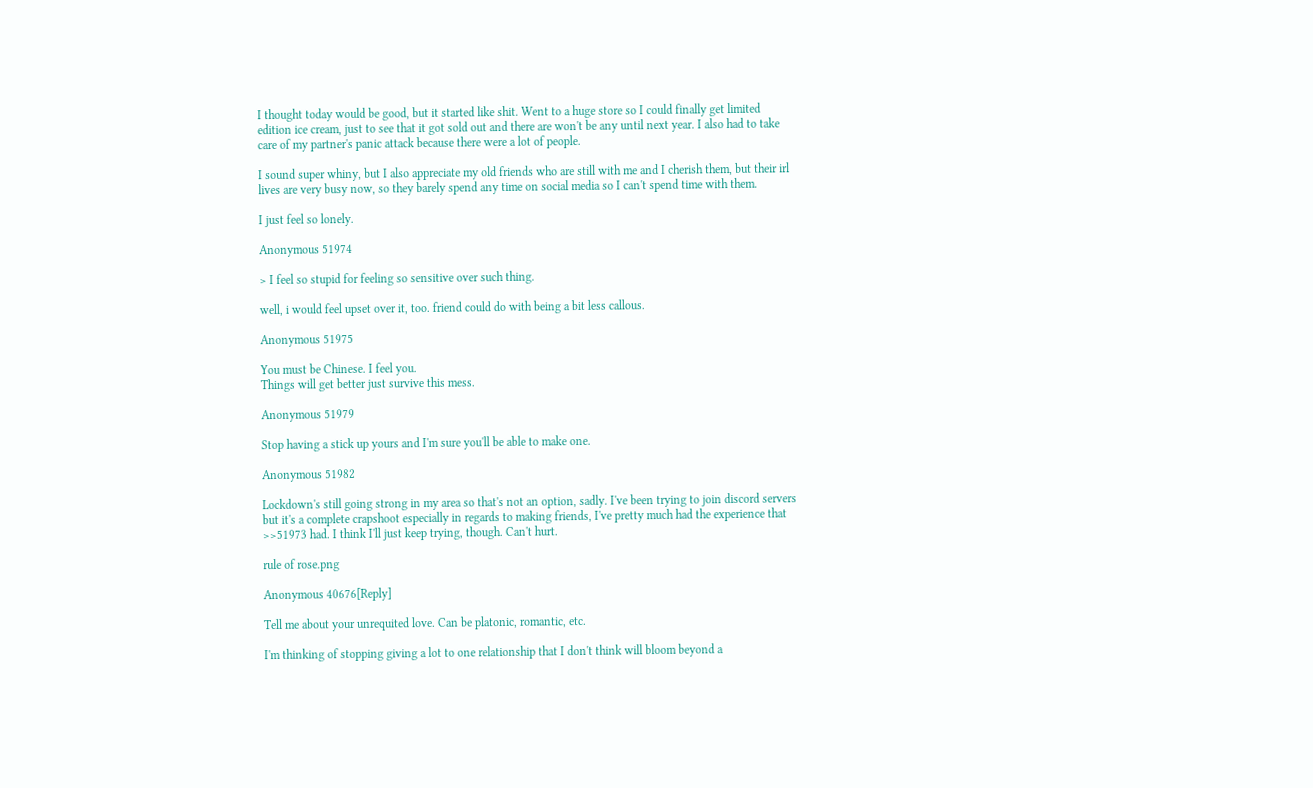I thought today would be good, but it started like shit. Went to a huge store so I could finally get limited edition ice cream, just to see that it got sold out and there are won't be any until next year. I also had to take care of my partner's panic attack because there were a lot of people.

I sound super whiny, but I also appreciate my old friends who are still with me and I cherish them, but their irl lives are very busy now, so they barely spend any time on social media so I can't spend time with them.

I just feel so lonely.

Anonymous 51974

> I feel so stupid for feeling so sensitive over such thing.

well, i would feel upset over it, too. friend could do with being a bit less callous.

Anonymous 51975

You must be Chinese. I feel you.
Things will get better just survive this mess.

Anonymous 51979

Stop having a stick up yours and I'm sure you'll be able to make one.

Anonymous 51982

Lockdown's still going strong in my area so that's not an option, sadly. I've been trying to join discord servers but it's a complete crapshoot especially in regards to making friends, I've pretty much had the experience that >>51973 had. I think I'll just keep trying, though. Can't hurt.

rule of rose.png

Anonymous 40676[Reply]

Tell me about your unrequited love. Can be platonic, romantic, etc.

I'm thinking of stopping giving a lot to one relationship that I don't think will bloom beyond a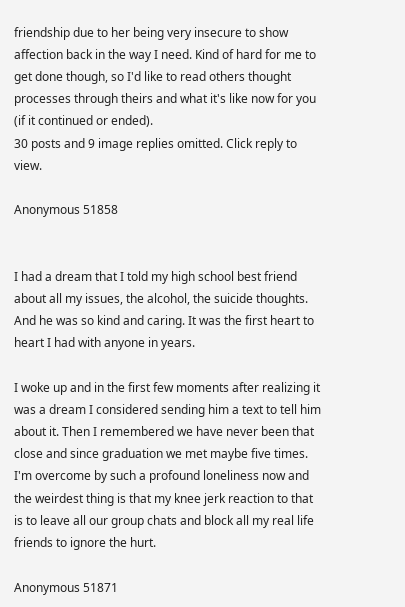friendship due to her being very insecure to show affection back in the way I need. Kind of hard for me to get done though, so I'd like to read others thought processes through theirs and what it's like now for you (if it continued or ended).
30 posts and 9 image replies omitted. Click reply to view.

Anonymous 51858


I had a dream that I told my high school best friend about all my issues, the alcohol, the suicide thoughts. And he was so kind and caring. It was the first heart to heart I had with anyone in years.

I woke up and in the first few moments after realizing it was a dream I considered sending him a text to tell him about it. Then I remembered we have never been that close and since graduation we met maybe five times. I'm overcome by such a profound loneliness now and the weirdest thing is that my knee jerk reaction to that is to leave all our group chats and block all my real life friends to ignore the hurt.

Anonymous 51871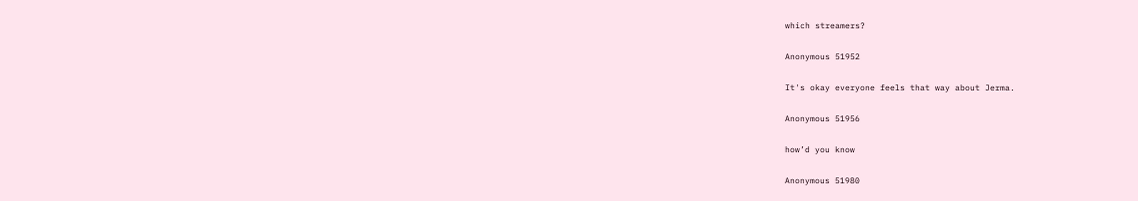which streamers?

Anonymous 51952

It's okay everyone feels that way about Jerma.

Anonymous 51956

how’d you know

Anonymous 51980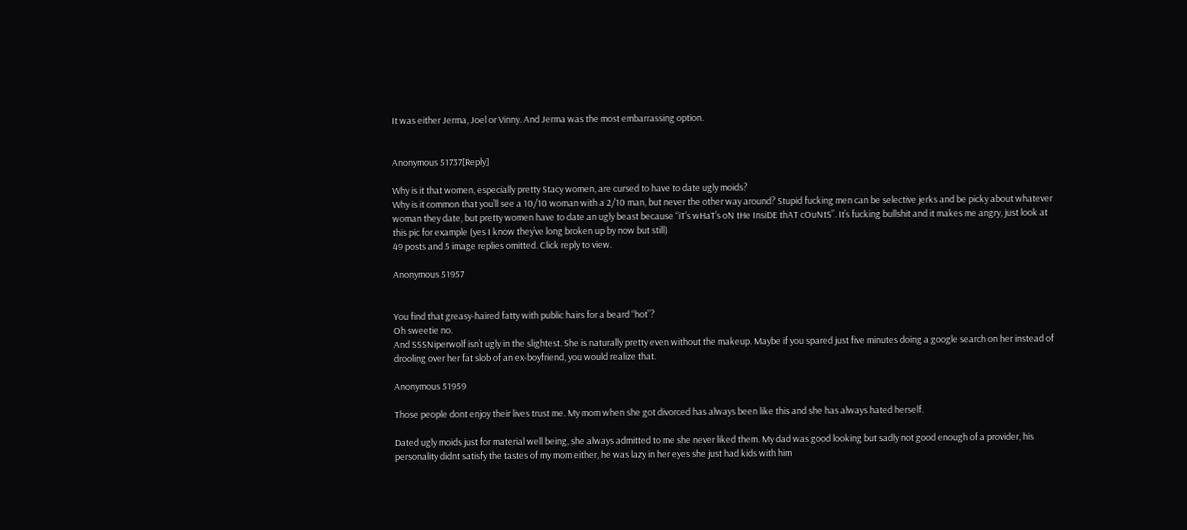It was either Jerma, Joel or Vinny. And Jerma was the most embarrassing option.


Anonymous 51737[Reply]

Why is it that women, especially pretty Stacy women, are cursed to have to date ugly moids?
Why is it common that you’ll see a 10/10 woman with a 2/10 man, but never the other way around? Stupid fucking men can be selective jerks and be picky about whatever woman they date, but pretty women have to date an ugly beast because “iT’s wHaT’s oN tHe InsiDE thAT cOuNtS”. It’s fucking bullshit and it makes me angry, just look at this pic for example (yes I know they’ve long broken up by now but still)
49 posts and 5 image replies omitted. Click reply to view.

Anonymous 51957


You find that greasy-haired fatty with public hairs for a beard “hot”?
Oh sweetie no.
And SSSNiperwolf isn’t ugly in the slightest. She is naturally pretty even without the makeup. Maybe if you spared just five minutes doing a google search on her instead of drooling over her fat slob of an ex-boyfriend, you would realize that.

Anonymous 51959

Those people dont enjoy their lives trust me. My mom when she got divorced has always been like this and she has always hated herself.

Dated ugly moids just for material well being, she always admitted to me she never liked them. My dad was good looking but sadly not good enough of a provider, his personality didnt satisfy the tastes of my mom either, he was lazy in her eyes she just had kids with him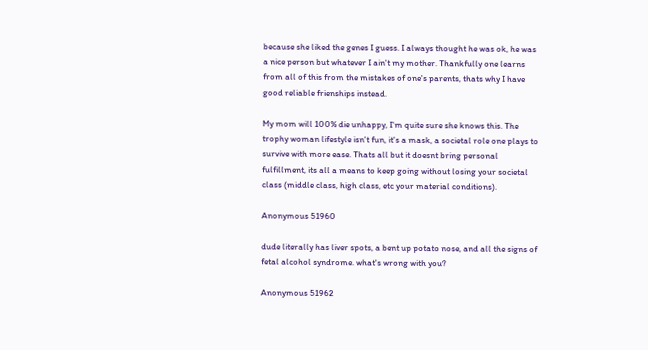because she liked the genes I guess. I always thought he was ok, he was a nice person but whatever I ain't my mother. Thankfully one learns from all of this from the mistakes of one's parents, thats why I have good reliable frienships instead.

My mom will 100% die unhappy, I'm quite sure she knows this. The trophy woman lifestyle isn't fun, it's a mask, a societal role one plays to survive with more ease. Thats all but it doesnt bring personal fulfillment, its all a means to keep going without losing your societal class (middle class, high class, etc your material conditions).

Anonymous 51960

dude literally has liver spots, a bent up potato nose, and all the signs of fetal alcohol syndrome. what's wrong with you?

Anonymous 51962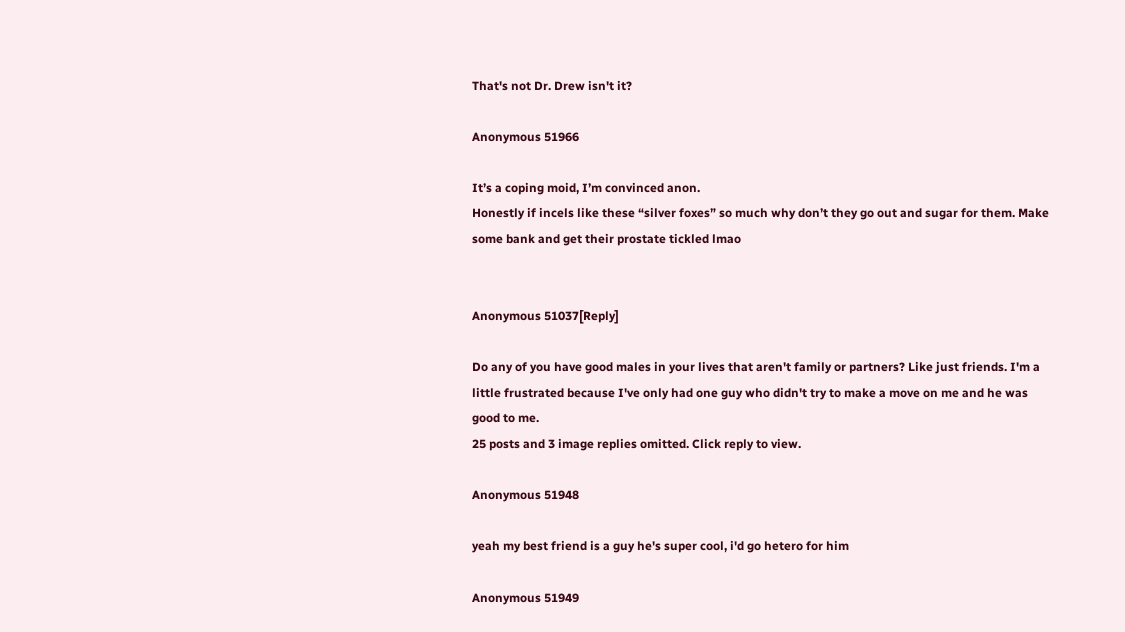That's not Dr. Drew isn't it?

Anonymous 51966

It’s a coping moid, I’m convinced anon.
Honestly if incels like these “silver foxes” so much why don’t they go out and sugar for them. Make some bank and get their prostate tickled lmao


Anonymous 51037[Reply]

Do any of you have good males in your lives that aren't family or partners? Like just friends. I'm a little frustrated because I've only had one guy who didn't try to make a move on me and he was good to me.
25 posts and 3 image replies omitted. Click reply to view.

Anonymous 51948

yeah my best friend is a guy he's super cool, i'd go hetero for him

Anonymous 51949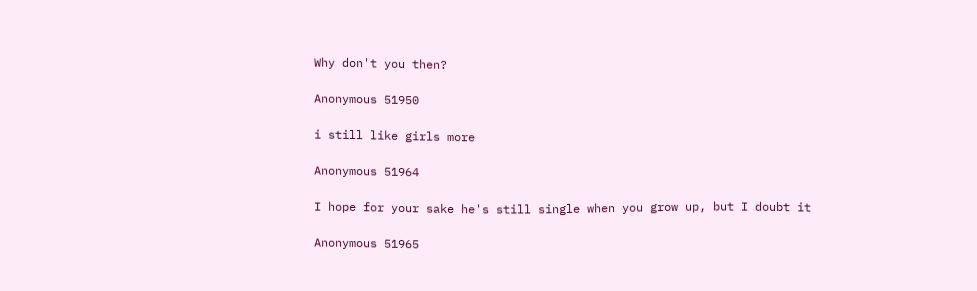Why don't you then?

Anonymous 51950

i still like girls more

Anonymous 51964

I hope for your sake he's still single when you grow up, but I doubt it

Anonymous 51965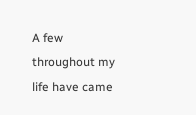A few throughout my life have came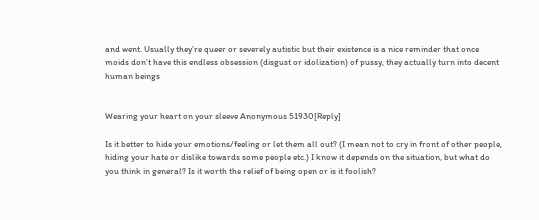and went. Usually they’re queer or severely autistic but their existence is a nice reminder that once moids don’t have this endless obsession (disgust or idolization) of pussy, they actually turn into decent human beings


Wearing your heart on your sleeve Anonymous 51930[Reply]

Is it better to hide your emotions/feeling or let them all out? (I mean not to cry in front of other people, hiding your hate or dislike towards some people etc.) I know it depends on the situation, but what do you think in general? Is it worth the relief of being open or is it foolish?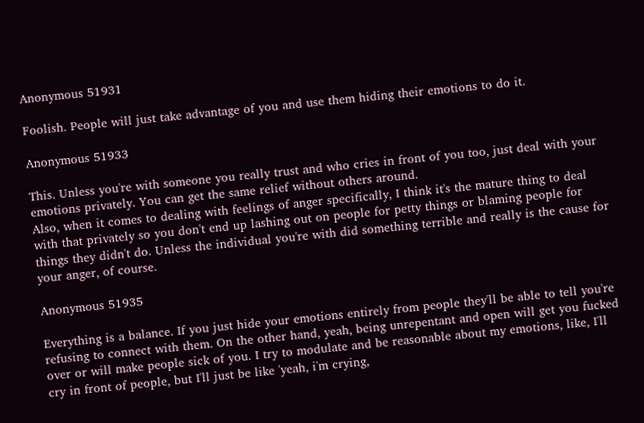Anonymous 51931

Foolish. People will just take advantage of you and use them hiding their emotions to do it.

Anonymous 51933

This. Unless you're with someone you really trust and who cries in front of you too, just deal with your emotions privately. You can get the same relief without others around.
Also, when it comes to dealing with feelings of anger specifically, I think it's the mature thing to deal with that privately so you don't end up lashing out on people for petty things or blaming people for things they didn't do. Unless the individual you're with did something terrible and really is the cause for your anger, of course.

Anonymous 51935

Everything is a balance. If you just hide your emotions entirely from people they'll be able to tell you're refusing to connect with them. On the other hand, yeah, being unrepentant and open will get you fucked over or will make people sick of you. I try to modulate and be reasonable about my emotions, like, I'll cry in front of people, but I'll just be like 'yeah, i'm crying,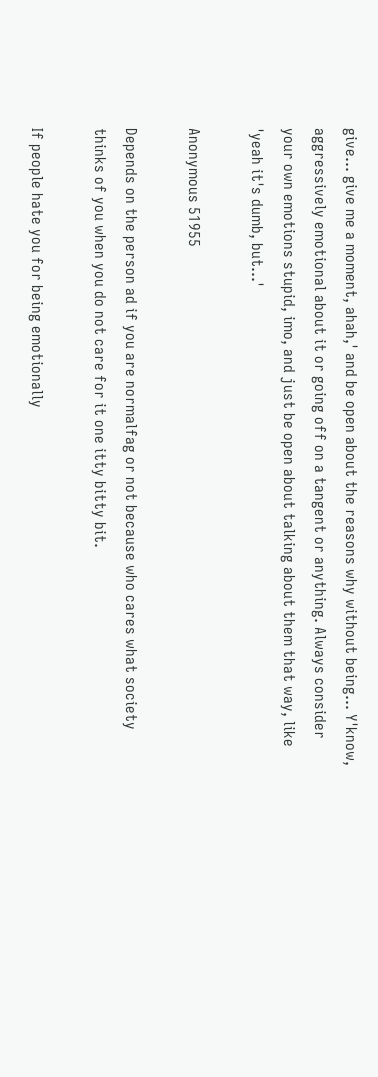give… give me a moment, ahah,' and be open about the reasons why without being… Y'know, aggressively emotional about it or going off on a tangent or anything. Always consider your own emotions stupid, imo, and just be open about talking about them that way, like 'yeah it's dumb, but…'

Anonymous 51955

Depends on the person ad if you are normalfag or not because who cares what society thinks of you when you do not care for it one itty bitty bit.

If people hate you for being emotionally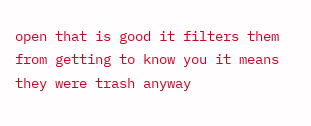open that is good it filters them from getting to know you it means they were trash anyway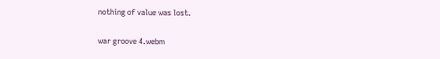nothing of value was lost.

war groove 4.webm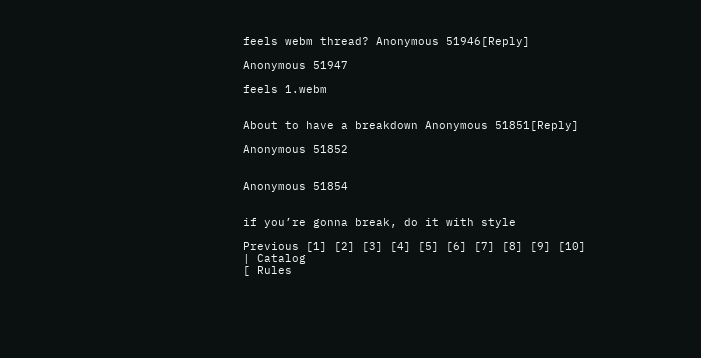feels webm thread? Anonymous 51946[Reply]

Anonymous 51947

feels 1.webm


About to have a breakdown Anonymous 51851[Reply]

Anonymous 51852


Anonymous 51854


if you’re gonna break, do it with style

Previous [1] [2] [3] [4] [5] [6] [7] [8] [9] [10]
| Catalog
[ Rules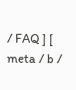/ FAQ ] [ meta / b /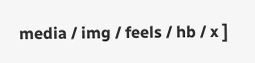media / img / feels / hb / x ]